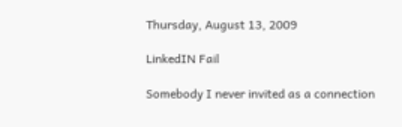Thursday, August 13, 2009

LinkedIN Fail

Somebody I never invited as a connection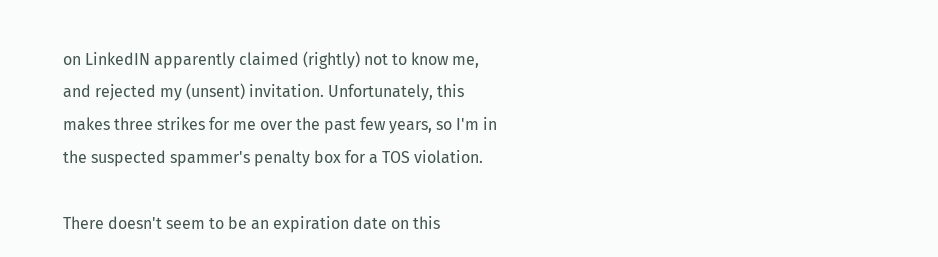on LinkedIN apparently claimed (rightly) not to know me, and rejected my (unsent) invitation. Unfortunately, this makes three strikes for me over the past few years, so I'm in the suspected spammer's penalty box for a TOS violation.

There doesn't seem to be an expiration date on this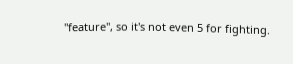"feature", so it's not even 5 for fighting.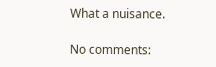What a nuisance.

No comments: